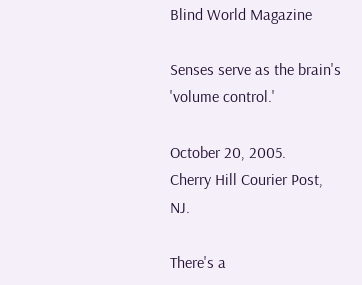Blind World Magazine

Senses serve as the brain's 'volume control.'

October 20, 2005.
Cherry Hill Courier Post, NJ.

There's a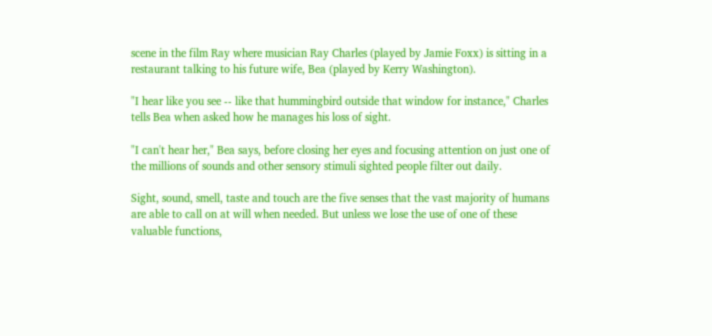scene in the film Ray where musician Ray Charles (played by Jamie Foxx) is sitting in a restaurant talking to his future wife, Bea (played by Kerry Washington).

"I hear like you see -- like that hummingbird outside that window for instance," Charles tells Bea when asked how he manages his loss of sight.

"I can't hear her," Bea says, before closing her eyes and focusing attention on just one of the millions of sounds and other sensory stimuli sighted people filter out daily.

Sight, sound, smell, taste and touch are the five senses that the vast majority of humans are able to call on at will when needed. But unless we lose the use of one of these valuable functions,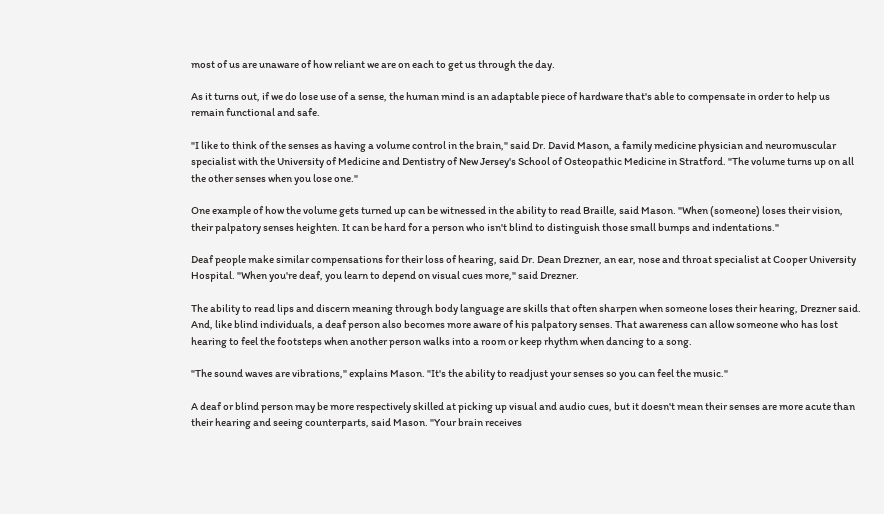most of us are unaware of how reliant we are on each to get us through the day.

As it turns out, if we do lose use of a sense, the human mind is an adaptable piece of hardware that's able to compensate in order to help us remain functional and safe.

"I like to think of the senses as having a volume control in the brain," said Dr. David Mason, a family medicine physician and neuromuscular specialist with the University of Medicine and Dentistry of New Jersey's School of Osteopathic Medicine in Stratford. "The volume turns up on all the other senses when you lose one."

One example of how the volume gets turned up can be witnessed in the ability to read Braille, said Mason. "When (someone) loses their vision, their palpatory senses heighten. It can be hard for a person who isn't blind to distinguish those small bumps and indentations."

Deaf people make similar compensations for their loss of hearing, said Dr. Dean Drezner, an ear, nose and throat specialist at Cooper University Hospital. "When you're deaf, you learn to depend on visual cues more," said Drezner.

The ability to read lips and discern meaning through body language are skills that often sharpen when someone loses their hearing, Drezner said. And, like blind individuals, a deaf person also becomes more aware of his palpatory senses. That awareness can allow someone who has lost hearing to feel the footsteps when another person walks into a room or keep rhythm when dancing to a song.

"The sound waves are vibrations," explains Mason. "It's the ability to readjust your senses so you can feel the music."

A deaf or blind person may be more respectively skilled at picking up visual and audio cues, but it doesn't mean their senses are more acute than their hearing and seeing counterparts, said Mason. "Your brain receives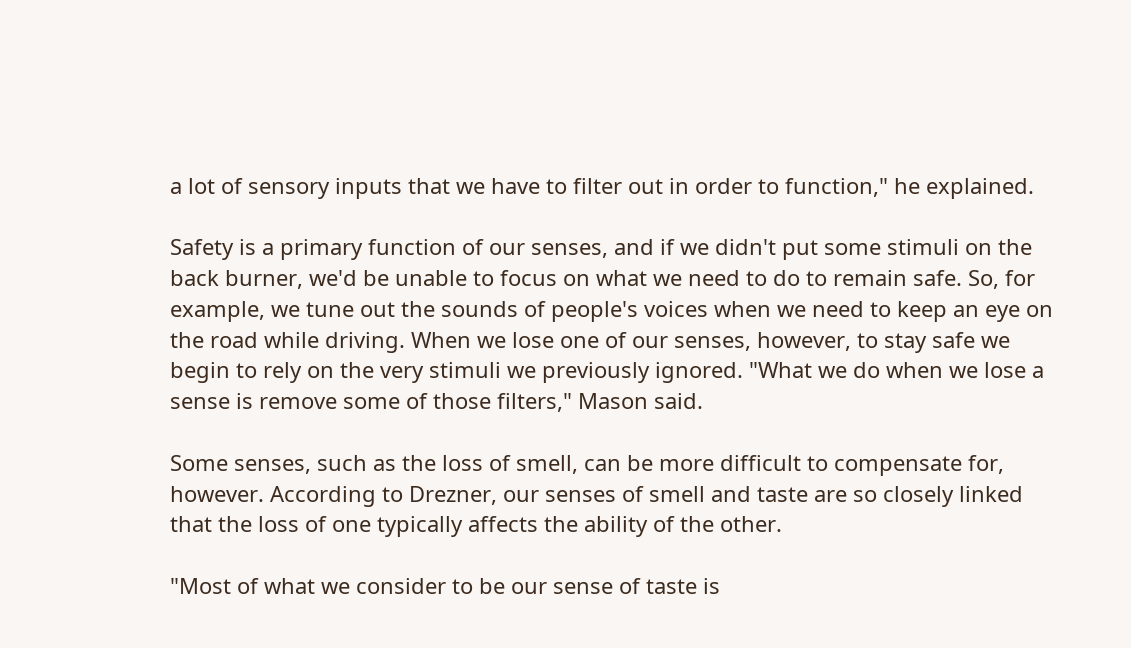a lot of sensory inputs that we have to filter out in order to function," he explained.

Safety is a primary function of our senses, and if we didn't put some stimuli on the back burner, we'd be unable to focus on what we need to do to remain safe. So, for example, we tune out the sounds of people's voices when we need to keep an eye on the road while driving. When we lose one of our senses, however, to stay safe we begin to rely on the very stimuli we previously ignored. "What we do when we lose a sense is remove some of those filters," Mason said.

Some senses, such as the loss of smell, can be more difficult to compensate for, however. According to Drezner, our senses of smell and taste are so closely linked that the loss of one typically affects the ability of the other.

"Most of what we consider to be our sense of taste is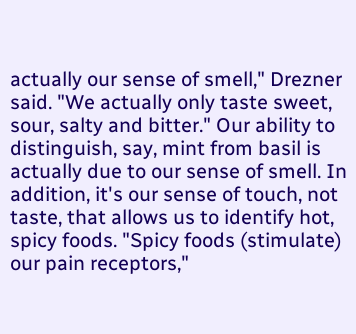actually our sense of smell," Drezner said. "We actually only taste sweet, sour, salty and bitter." Our ability to distinguish, say, mint from basil is actually due to our sense of smell. In addition, it's our sense of touch, not taste, that allows us to identify hot, spicy foods. "Spicy foods (stimulate) our pain receptors,"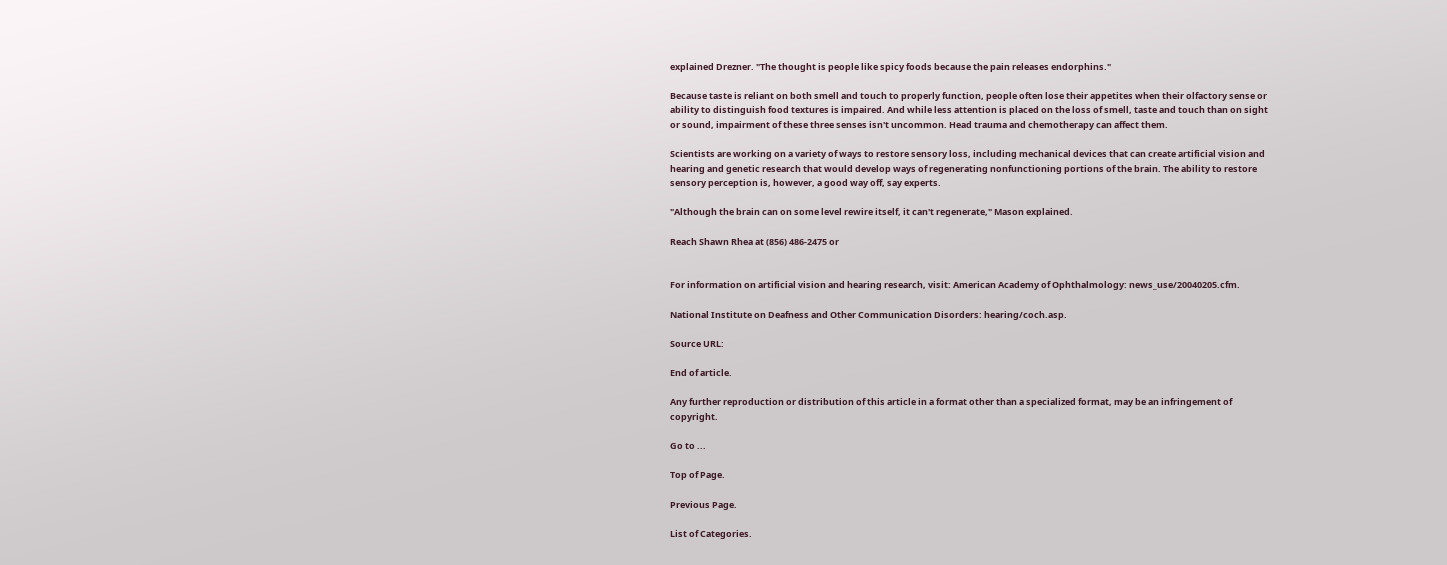explained Drezner. "The thought is people like spicy foods because the pain releases endorphins."

Because taste is reliant on both smell and touch to properly function, people often lose their appetites when their olfactory sense or ability to distinguish food textures is impaired. And while less attention is placed on the loss of smell, taste and touch than on sight or sound, impairment of these three senses isn't uncommon. Head trauma and chemotherapy can affect them.

Scientists are working on a variety of ways to restore sensory loss, including mechanical devices that can create artificial vision and hearing and genetic research that would develop ways of regenerating nonfunctioning portions of the brain. The ability to restore sensory perception is, however, a good way off, say experts.

"Although the brain can on some level rewire itself, it can't regenerate," Mason explained.

Reach Shawn Rhea at (856) 486-2475 or


For information on artificial vision and hearing research, visit: American Academy of Ophthalmology: news_use/20040205.cfm.

National Institute on Deafness and Other Communication Disorders: hearing/coch.asp.

Source URL:

End of article.

Any further reproduction or distribution of this article in a format other than a specialized format, may be an infringement of copyright.

Go to ...

Top of Page.

Previous Page.

List of Categories.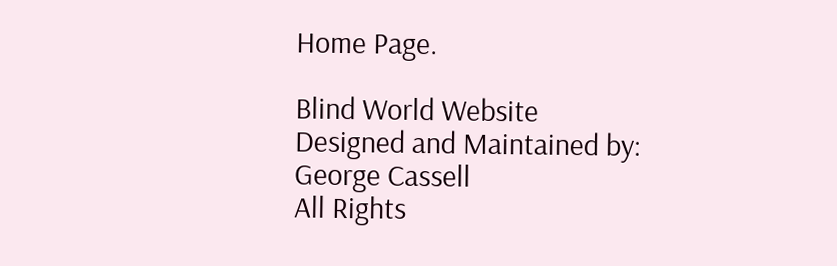Home Page.

Blind World Website
Designed and Maintained by:
George Cassell
All Rights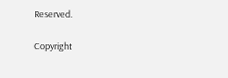Reserved.

Copyright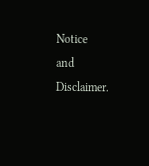Notice
and Disclaimer.